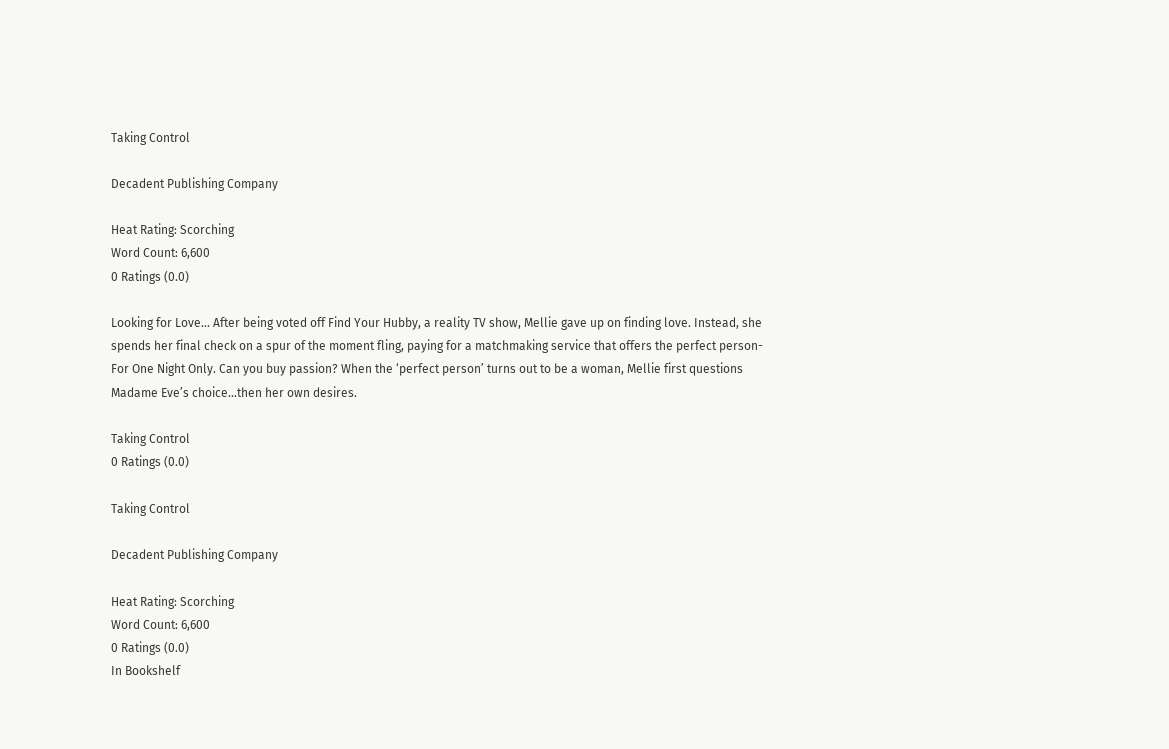Taking Control

Decadent Publishing Company

Heat Rating: Scorching
Word Count: 6,600
0 Ratings (0.0)

Looking for Love... After being voted off Find Your Hubby, a reality TV show, Mellie gave up on finding love. Instead, she spends her final check on a spur of the moment fling, paying for a matchmaking service that offers the perfect person-For One Night Only. Can you buy passion? When the ‘perfect person’ turns out to be a woman, Mellie first questions Madame Eve’s choice...then her own desires.

Taking Control
0 Ratings (0.0)

Taking Control

Decadent Publishing Company

Heat Rating: Scorching
Word Count: 6,600
0 Ratings (0.0)
In Bookshelf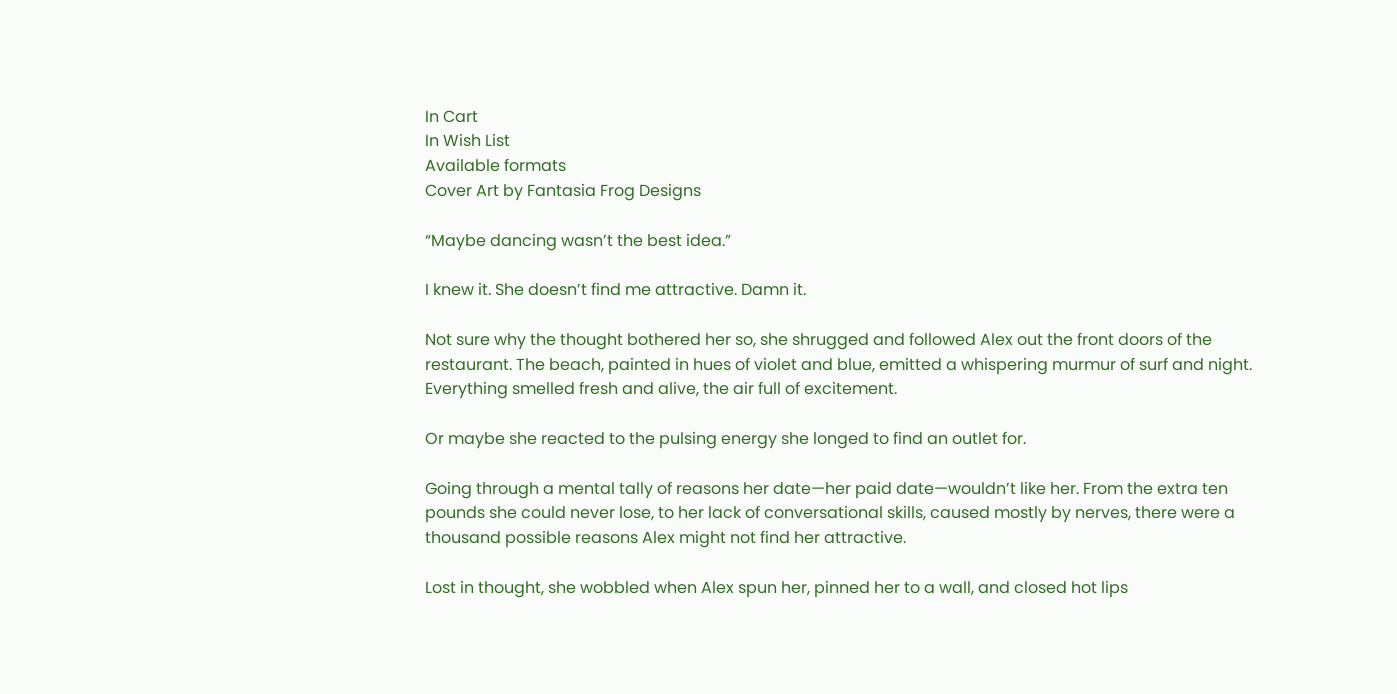In Cart
In Wish List
Available formats
Cover Art by Fantasia Frog Designs

“Maybe dancing wasn’t the best idea.”

I knew it. She doesn’t find me attractive. Damn it.

Not sure why the thought bothered her so, she shrugged and followed Alex out the front doors of the restaurant. The beach, painted in hues of violet and blue, emitted a whispering murmur of surf and night. Everything smelled fresh and alive, the air full of excitement.

Or maybe she reacted to the pulsing energy she longed to find an outlet for.

Going through a mental tally of reasons her date—her paid date—wouldn’t like her. From the extra ten pounds she could never lose, to her lack of conversational skills, caused mostly by nerves, there were a thousand possible reasons Alex might not find her attractive.

Lost in thought, she wobbled when Alex spun her, pinned her to a wall, and closed hot lips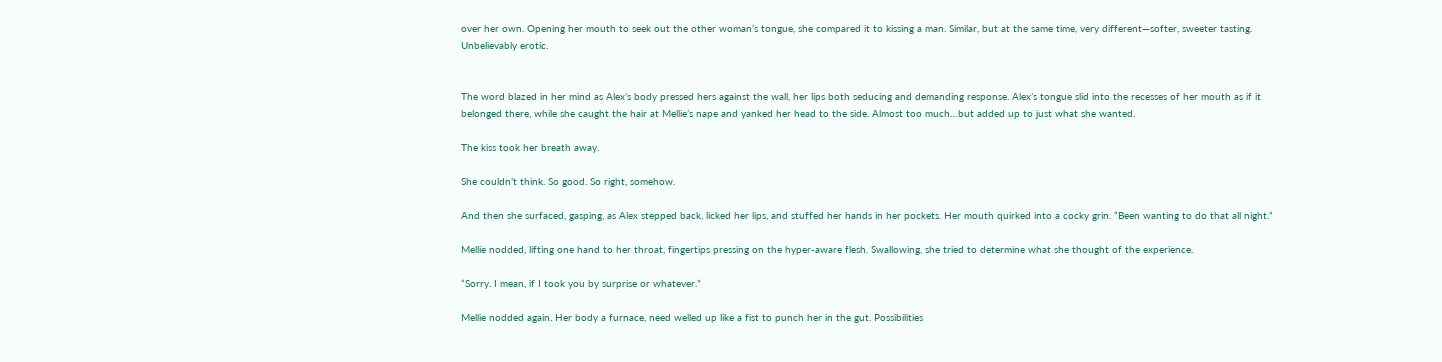over her own. Opening her mouth to seek out the other woman’s tongue, she compared it to kissing a man. Similar, but at the same time, very different—softer, sweeter tasting. Unbelievably erotic.


The word blazed in her mind as Alex’s body pressed hers against the wall, her lips both seducing and demanding response. Alex’s tongue slid into the recesses of her mouth as if it belonged there, while she caught the hair at Mellie’s nape and yanked her head to the side. Almost too much…but added up to just what she wanted.

The kiss took her breath away.

She couldn’t think. So good. So right, somehow.

And then she surfaced, gasping, as Alex stepped back, licked her lips, and stuffed her hands in her pockets. Her mouth quirked into a cocky grin. “Been wanting to do that all night.”

Mellie nodded, lifting one hand to her throat, fingertips pressing on the hyper-aware flesh. Swallowing, she tried to determine what she thought of the experience.

“Sorry. I mean, if I took you by surprise or whatever.”

Mellie nodded again. Her body a furnace, need welled up like a fist to punch her in the gut. Possibilities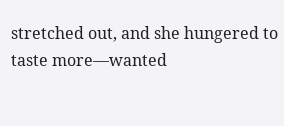stretched out, and she hungered to taste more—wanted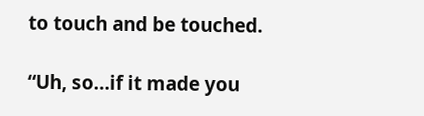to touch and be touched.

“Uh, so…if it made you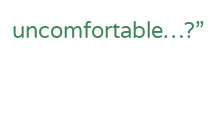uncomfortable…?”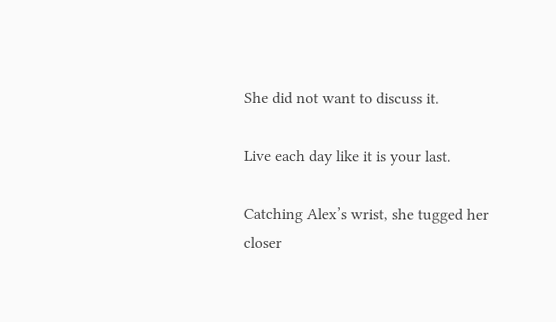She did not want to discuss it.

Live each day like it is your last.

Catching Alex’s wrist, she tugged her closer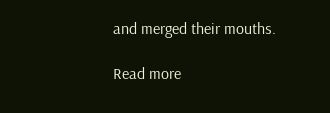and merged their mouths.

Read more